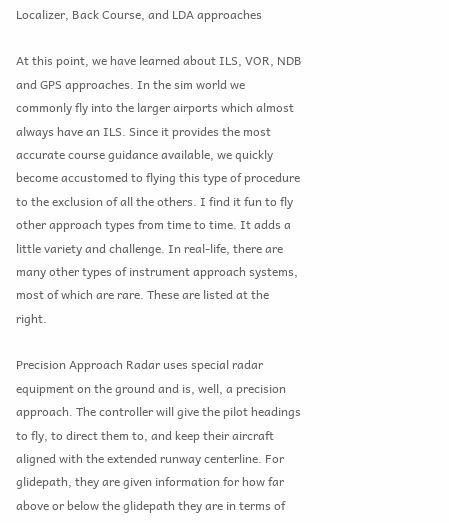Localizer, Back Course, and LDA approaches

At this point, we have learned about ILS, VOR, NDB and GPS approaches. In the sim world we commonly fly into the larger airports which almost always have an ILS. Since it provides the most accurate course guidance available, we quickly become accustomed to flying this type of procedure to the exclusion of all the others. I find it fun to fly other approach types from time to time. It adds a little variety and challenge. In real-life, there are many other types of instrument approach systems, most of which are rare. These are listed at the right.

Precision Approach Radar uses special radar equipment on the ground and is, well, a precision approach. The controller will give the pilot headings to fly, to direct them to, and keep their aircraft aligned with the extended runway centerline. For glidepath, they are given information for how far above or below the glidepath they are in terms of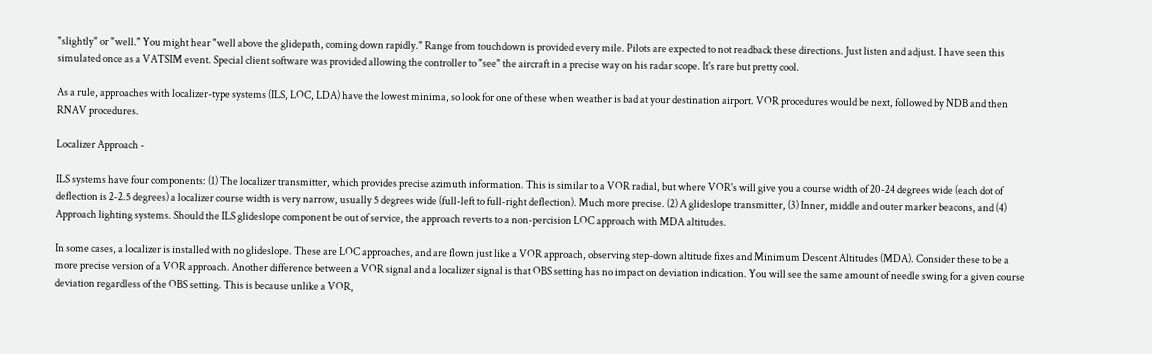"slightly" or "well." You might hear "well above the glidepath, coming down rapidly." Range from touchdown is provided every mile. Pilots are expected to not readback these directions. Just listen and adjust. I have seen this simulated once as a VATSIM event. Special client software was provided allowing the controller to "see" the aircraft in a precise way on his radar scope. It's rare but pretty cool.

As a rule, approaches with localizer-type systems (ILS, LOC, LDA) have the lowest minima, so look for one of these when weather is bad at your destination airport. VOR procedures would be next, followed by NDB and then RNAV procedures.

Localizer Approach -

ILS systems have four components: (1) The localizer transmitter, which provides precise azimuth information. This is similar to a VOR radial, but where VOR's will give you a course width of 20-24 degrees wide (each dot of deflection is 2-2.5 degrees) a localizer course width is very narrow, usually 5 degrees wide (full-left to full-right deflection). Much more precise. (2) A glideslope transmitter, (3) Inner, middle and outer marker beacons, and (4) Approach lighting systems. Should the ILS glideslope component be out of service, the approach reverts to a non-percision LOC approach with MDA altitudes.

In some cases, a localizer is installed with no glideslope. These are LOC approaches, and are flown just like a VOR approach, observing step-down altitude fixes and Minimum Descent Altitudes (MDA). Consider these to be a more precise version of a VOR approach. Another difference between a VOR signal and a localizer signal is that OBS setting has no impact on deviation indication. You will see the same amount of needle swing for a given course deviation regardless of the OBS setting. This is because unlike a VOR,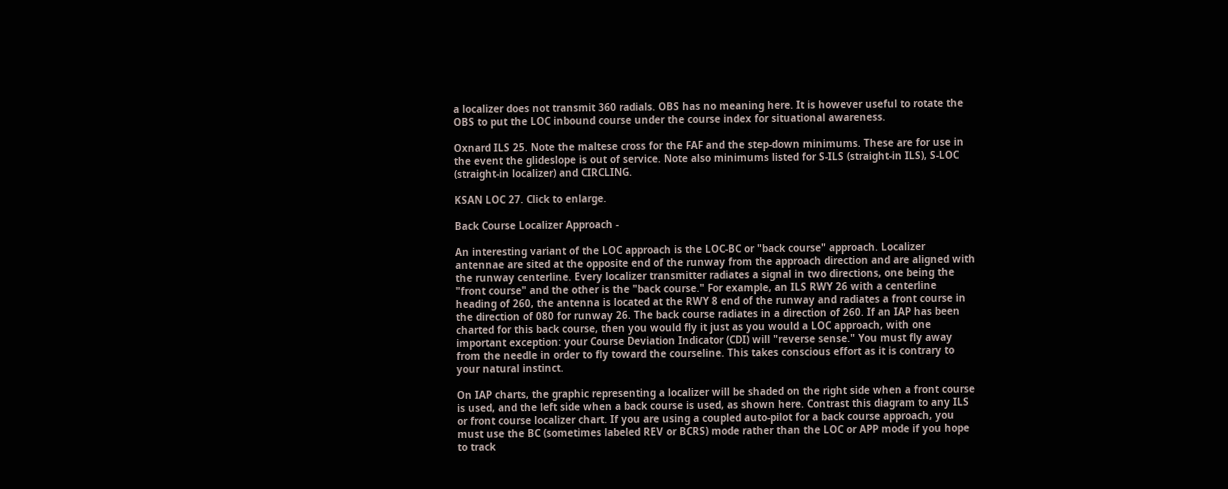a localizer does not transmit 360 radials. OBS has no meaning here. It is however useful to rotate the OBS to put the LOC inbound course under the course index for situational awareness.

Oxnard ILS 25. Note the maltese cross for the FAF and the step-down minimums. These are for use in the event the glideslope is out of service. Note also minimums listed for S-ILS (straight-in ILS), S-LOC (straight-in localizer) and CIRCLING.

KSAN LOC 27. Click to enlarge.

Back Course Localizer Approach -

An interesting variant of the LOC approach is the LOC-BC or "back course" approach. Localizer antennae are sited at the opposite end of the runway from the approach direction and are aligned with the runway centerline. Every localizer transmitter radiates a signal in two directions, one being the "front course" and the other is the "back course." For example, an ILS RWY 26 with a centerline heading of 260, the antenna is located at the RWY 8 end of the runway and radiates a front course in the direction of 080 for runway 26. The back course radiates in a direction of 260. If an IAP has been charted for this back course, then you would fly it just as you would a LOC approach, with one important exception: your Course Deviation Indicator (CDI) will "reverse sense." You must fly away from the needle in order to fly toward the courseline. This takes conscious effort as it is contrary to your natural instinct.

On IAP charts, the graphic representing a localizer will be shaded on the right side when a front course is used, and the left side when a back course is used, as shown here. Contrast this diagram to any ILS or front course localizer chart. If you are using a coupled auto-pilot for a back course approach, you must use the BC (sometimes labeled REV or BCRS) mode rather than the LOC or APP mode if you hope to track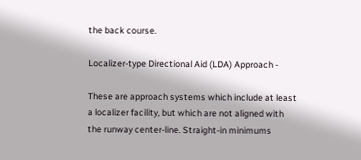the back course.

Localizer-type Directional Aid (LDA) Approach -

These are approach systems which include at least a localizer facility, but which are not aligned with the runway center-line. Straight-in minimums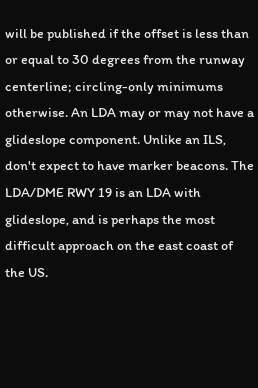will be published if the offset is less than or equal to 30 degrees from the runway centerline; circling-only minimums otherwise. An LDA may or may not have a glideslope component. Unlike an ILS, don't expect to have marker beacons. The LDA/DME RWY 19 is an LDA with glideslope, and is perhaps the most difficult approach on the east coast of the US.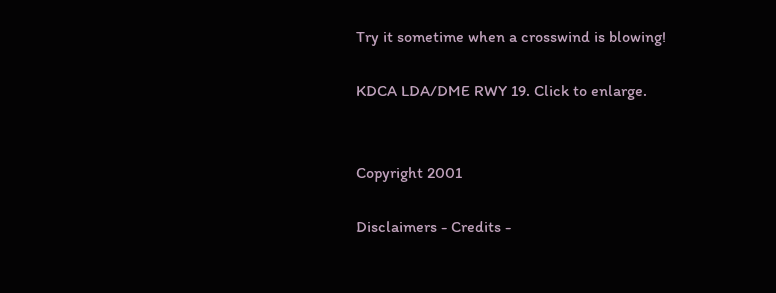Try it sometime when a crosswind is blowing!

KDCA LDA/DME RWY 19. Click to enlarge.


Copyright 2001

Disclaimers - Credits -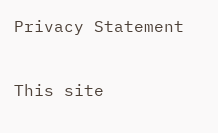Privacy Statement

This site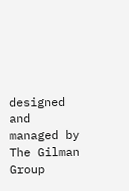designed and managed by The Gilman Group